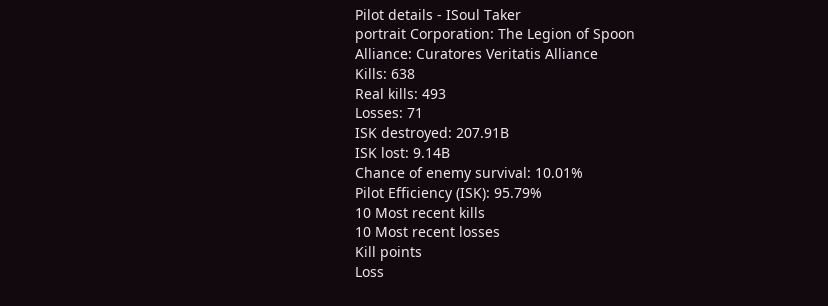Pilot details - ISoul Taker
portrait Corporation: The Legion of Spoon
Alliance: Curatores Veritatis Alliance
Kills: 638
Real kills: 493
Losses: 71
ISK destroyed: 207.91B
ISK lost: 9.14B
Chance of enemy survival: 10.01%
Pilot Efficiency (ISK): 95.79%
10 Most recent kills
10 Most recent losses
Kill points
Loss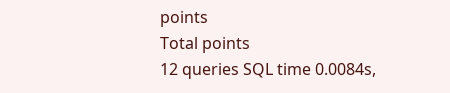points
Total points
12 queries SQL time 0.0084s,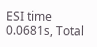ESI time 0.0681s, Total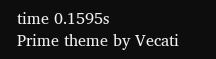time 0.1595s
Prime theme by Vecati